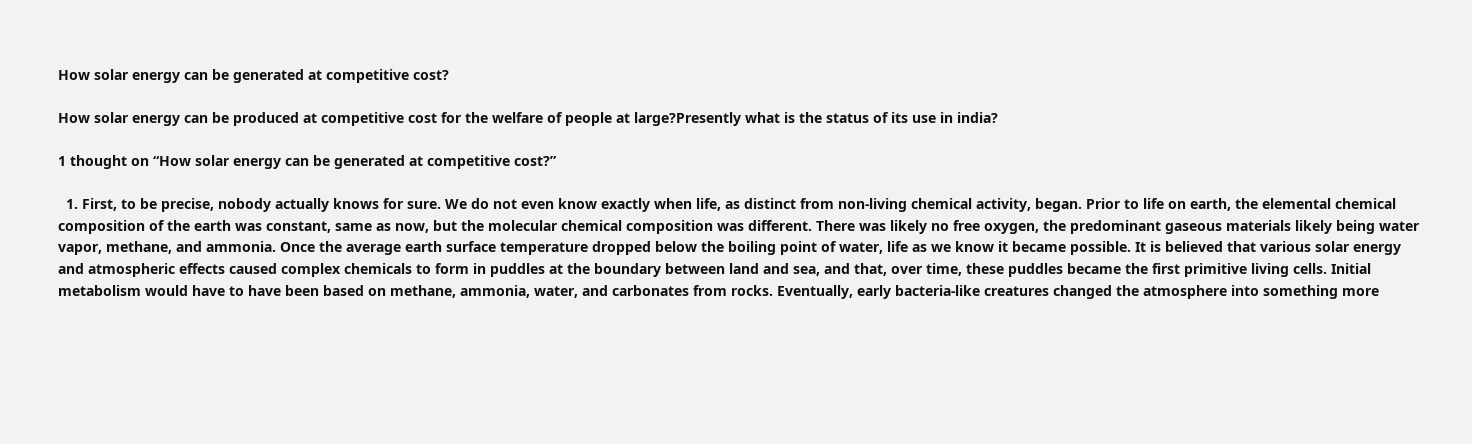How solar energy can be generated at competitive cost?

How solar energy can be produced at competitive cost for the welfare of people at large?Presently what is the status of its use in india?

1 thought on “How solar energy can be generated at competitive cost?”

  1. First, to be precise, nobody actually knows for sure. We do not even know exactly when life, as distinct from non-living chemical activity, began. Prior to life on earth, the elemental chemical composition of the earth was constant, same as now, but the molecular chemical composition was different. There was likely no free oxygen, the predominant gaseous materials likely being water vapor, methane, and ammonia. Once the average earth surface temperature dropped below the boiling point of water, life as we know it became possible. It is believed that various solar energy and atmospheric effects caused complex chemicals to form in puddles at the boundary between land and sea, and that, over time, these puddles became the first primitive living cells. Initial metabolism would have to have been based on methane, ammonia, water, and carbonates from rocks. Eventually, early bacteria-like creatures changed the atmosphere into something more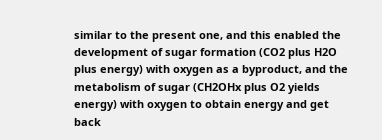similar to the present one, and this enabled the development of sugar formation (CO2 plus H2O plus energy) with oxygen as a byproduct, and the metabolism of sugar (CH2OHx plus O2 yields energy) with oxygen to obtain energy and get back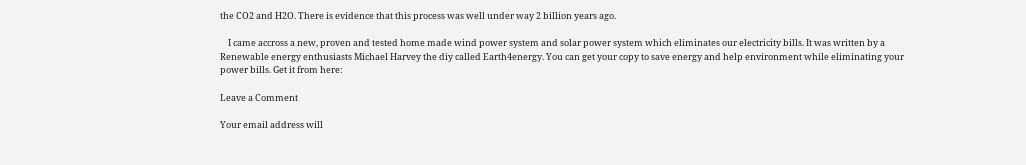the CO2 and H2O. There is evidence that this process was well under way 2 billion years ago.

    I came accross a new, proven and tested home made wind power system and solar power system which eliminates our electricity bills. It was written by a Renewable energy enthusiasts Michael Harvey the diy called Earth4energy. You can get your copy to save energy and help environment while eliminating your power bills. Get it from here:

Leave a Comment

Your email address will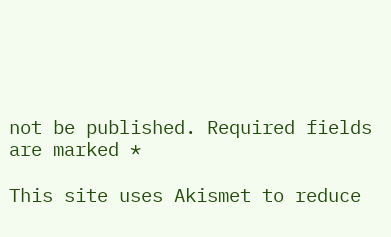not be published. Required fields are marked *

This site uses Akismet to reduce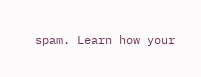spam. Learn how your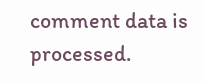comment data is processed.